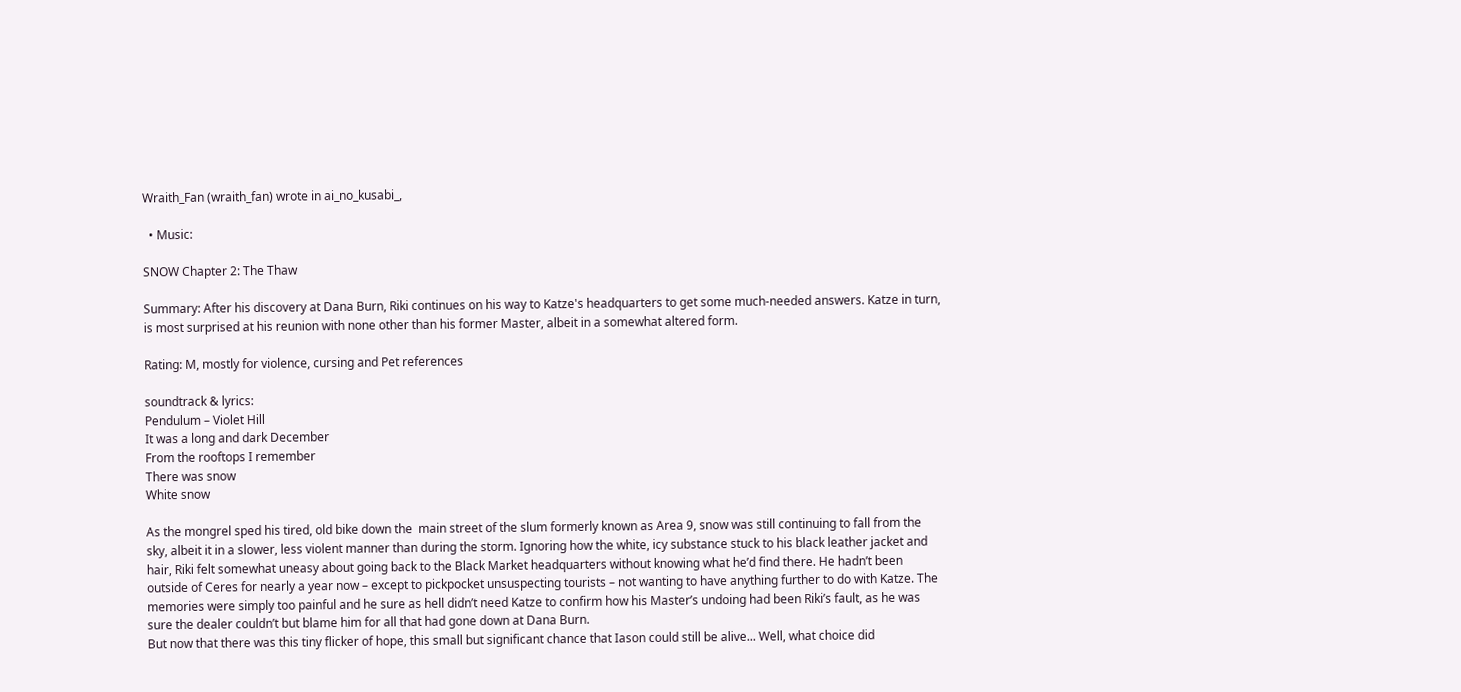Wraith_Fan (wraith_fan) wrote in ai_no_kusabi_,

  • Music:

SNOW Chapter 2: The Thaw

Summary: After his discovery at Dana Burn, Riki continues on his way to Katze's headquarters to get some much-needed answers. Katze in turn, is most surprised at his reunion with none other than his former Master, albeit in a somewhat altered form.

Rating: M, mostly for violence, cursing and Pet references

soundtrack & lyrics:
Pendulum – Violet Hill
It was a long and dark December
From the rooftops I remember
There was snow
White snow

As the mongrel sped his tired, old bike down the  main street of the slum formerly known as Area 9, snow was still continuing to fall from the sky, albeit it in a slower, less violent manner than during the storm. Ignoring how the white, icy substance stuck to his black leather jacket and hair, Riki felt somewhat uneasy about going back to the Black Market headquarters without knowing what he’d find there. He hadn’t been outside of Ceres for nearly a year now – except to pickpocket unsuspecting tourists – not wanting to have anything further to do with Katze. The memories were simply too painful and he sure as hell didn’t need Katze to confirm how his Master’s undoing had been Riki’s fault, as he was sure the dealer couldn’t but blame him for all that had gone down at Dana Burn.
But now that there was this tiny flicker of hope, this small but significant chance that Iason could still be alive... Well, what choice did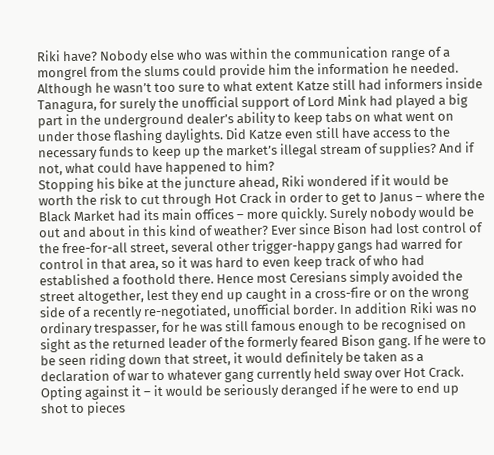Riki have? Nobody else who was within the communication range of a mongrel from the slums could provide him the information he needed. Although he wasn’t too sure to what extent Katze still had informers inside Tanagura, for surely the unofficial support of Lord Mink had played a big part in the underground dealer’s ability to keep tabs on what went on under those flashing daylights. Did Katze even still have access to the necessary funds to keep up the market’s illegal stream of supplies? And if not, what could have happened to him?
Stopping his bike at the juncture ahead, Riki wondered if it would be worth the risk to cut through Hot Crack in order to get to Janus – where the Black Market had its main offices – more quickly. Surely nobody would be out and about in this kind of weather? Ever since Bison had lost control of the free-for-all street, several other trigger-happy gangs had warred for control in that area, so it was hard to even keep track of who had established a foothold there. Hence most Ceresians simply avoided the street altogether, lest they end up caught in a cross-fire or on the wrong side of a recently re-negotiated, unofficial border. In addition Riki was no ordinary trespasser, for he was still famous enough to be recognised on sight as the returned leader of the formerly feared Bison gang. If he were to be seen riding down that street, it would definitely be taken as a declaration of war to whatever gang currently held sway over Hot Crack.
Opting against it – it would be seriously deranged if he were to end up shot to pieces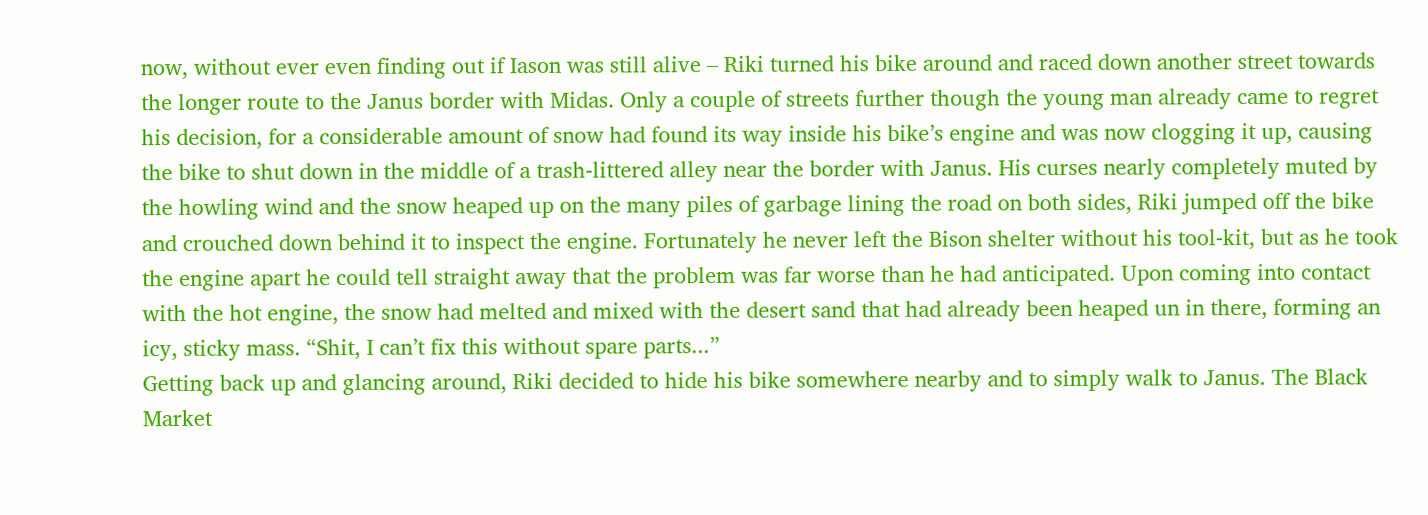now, without ever even finding out if Iason was still alive – Riki turned his bike around and raced down another street towards the longer route to the Janus border with Midas. Only a couple of streets further though the young man already came to regret his decision, for a considerable amount of snow had found its way inside his bike’s engine and was now clogging it up, causing the bike to shut down in the middle of a trash-littered alley near the border with Janus. His curses nearly completely muted by the howling wind and the snow heaped up on the many piles of garbage lining the road on both sides, Riki jumped off the bike and crouched down behind it to inspect the engine. Fortunately he never left the Bison shelter without his tool-kit, but as he took the engine apart he could tell straight away that the problem was far worse than he had anticipated. Upon coming into contact with the hot engine, the snow had melted and mixed with the desert sand that had already been heaped un in there, forming an icy, sticky mass. “Shit, I can’t fix this without spare parts...”
Getting back up and glancing around, Riki decided to hide his bike somewhere nearby and to simply walk to Janus. The Black Market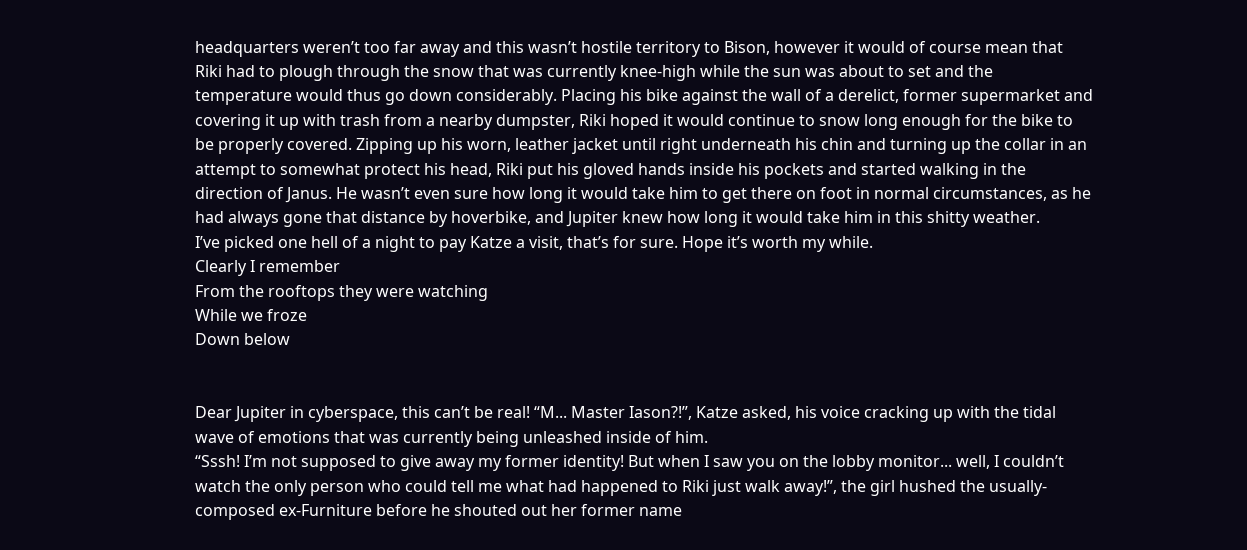headquarters weren’t too far away and this wasn’t hostile territory to Bison, however it would of course mean that Riki had to plough through the snow that was currently knee-high while the sun was about to set and the temperature would thus go down considerably. Placing his bike against the wall of a derelict, former supermarket and covering it up with trash from a nearby dumpster, Riki hoped it would continue to snow long enough for the bike to be properly covered. Zipping up his worn, leather jacket until right underneath his chin and turning up the collar in an attempt to somewhat protect his head, Riki put his gloved hands inside his pockets and started walking in the direction of Janus. He wasn’t even sure how long it would take him to get there on foot in normal circumstances, as he had always gone that distance by hoverbike, and Jupiter knew how long it would take him in this shitty weather.
I’ve picked one hell of a night to pay Katze a visit, that’s for sure. Hope it’s worth my while.
Clearly I remember
From the rooftops they were watching
While we froze
Down below


Dear Jupiter in cyberspace, this can’t be real! “M... Master Iason?!”, Katze asked, his voice cracking up with the tidal wave of emotions that was currently being unleashed inside of him.
“Sssh! I’m not supposed to give away my former identity! But when I saw you on the lobby monitor... well, I couldn’t watch the only person who could tell me what had happened to Riki just walk away!”, the girl hushed the usually-composed ex-Furniture before he shouted out her former name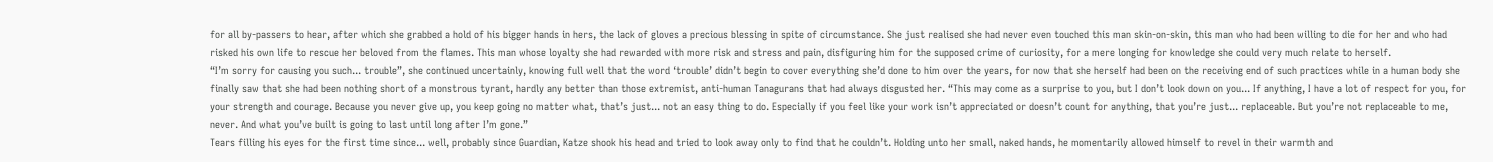for all by-passers to hear, after which she grabbed a hold of his bigger hands in hers, the lack of gloves a precious blessing in spite of circumstance. She just realised she had never even touched this man skin-on-skin, this man who had been willing to die for her and who had risked his own life to rescue her beloved from the flames. This man whose loyalty she had rewarded with more risk and stress and pain, disfiguring him for the supposed crime of curiosity, for a mere longing for knowledge she could very much relate to herself.
“I’m sorry for causing you such... trouble”, she continued uncertainly, knowing full well that the word ‘trouble’ didn’t begin to cover everything she’d done to him over the years, for now that she herself had been on the receiving end of such practices while in a human body she finally saw that she had been nothing short of a monstrous tyrant, hardly any better than those extremist, anti-human Tanagurans that had always disgusted her. “This may come as a surprise to you, but I don’t look down on you... If anything, I have a lot of respect for you, for your strength and courage. Because you never give up, you keep going no matter what, that’s just... not an easy thing to do. Especially if you feel like your work isn’t appreciated or doesn’t count for anything, that you’re just... replaceable. But you’re not replaceable to me, never. And what you’ve built is going to last until long after I’m gone.”
Tears filling his eyes for the first time since... well, probably since Guardian, Katze shook his head and tried to look away only to find that he couldn’t. Holding unto her small, naked hands, he momentarily allowed himself to revel in their warmth and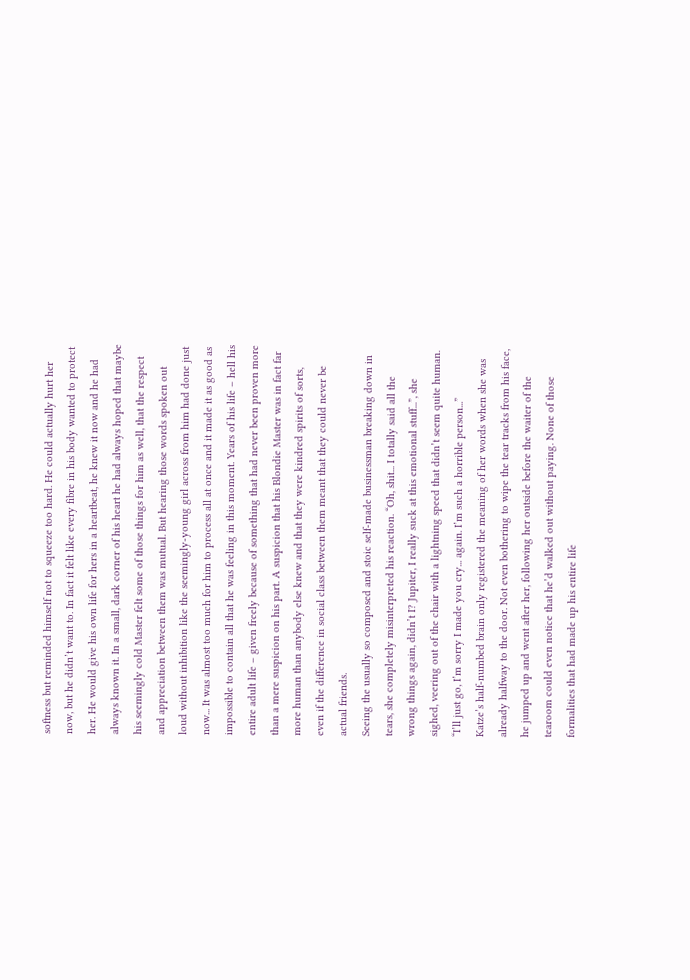softness but reminded himself not to squeeze too hard. He could actually hurt her now, but he didn’t want to. In fact it felt like every fibre in his body wanted to protect her. He would give his own life for hers in a heartbeat, he knew it now and he had always known it. In a small, dark corner of his heart he had always hoped that maybe his seemingly cold Master felt some of those things for him as well, that the respect and appreciation between them was mutual. But hearing those words spoken out loud without inhibition like the seemingly-young girl across from him had done just now... It was almost too much for him to process all at once and it made it as good as impossible to contain all that he was feeling in this moment. Years of his life – hell his entire adult life – given freely because of something that had never been proven more than a mere suspicion on his part. A suspicion that his Blondie Master was in fact far more human than anybody else knew and that they were kindred spirits of sorts, even if the difference in social class between them meant that they could never be actual friends.
Seeing the usually so composed and stoic self-made businessman breaking down in tears, she completely misinterpreted his reaction. “Oh, shit... I totally said all the wrong things again, didn’t I? Jupiter, I really suck at this emotional stuff...”, she sighed, veering out of the chair with a lightning speed that didn’t seem quite human. “I’ll just go, I’m sorry I made you cry... again. I’m such a horrible person...”
Katze’s half-numbed brain only registered the meaning of her words when she was already halfway to the door. Not even bothering to wipe the tear tracks from his face, he jumped up and went after her, following her outside before the waiter of the tearoom could even notice that he’d walked out without paying. None of those formalities that had made up his entire life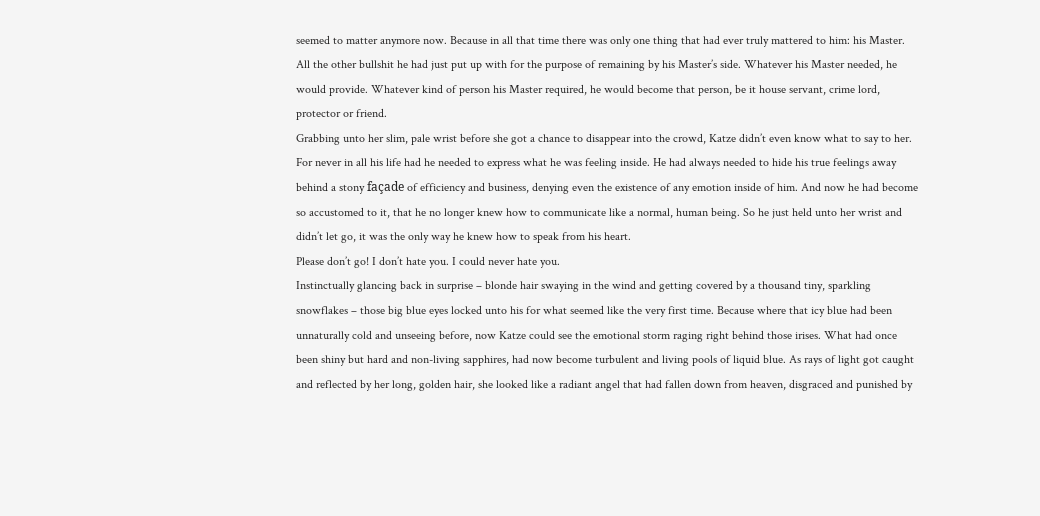seemed to matter anymore now. Because in all that time there was only one thing that had ever truly mattered to him: his Master. All the other bullshit he had just put up with for the purpose of remaining by his Master’s side. Whatever his Master needed, he would provide. Whatever kind of person his Master required, he would become that person, be it house servant, crime lord, protector or friend.
Grabbing unto her slim, pale wrist before she got a chance to disappear into the crowd, Katze didn’t even know what to say to her. For never in all his life had he needed to express what he was feeling inside. He had always needed to hide his true feelings away behind a stony façade of efficiency and business, denying even the existence of any emotion inside of him. And now he had become so accustomed to it, that he no longer knew how to communicate like a normal, human being. So he just held unto her wrist and didn’t let go, it was the only way he knew how to speak from his heart.
Please don’t go! I don’t hate you. I could never hate you.
Instinctually glancing back in surprise – blonde hair swaying in the wind and getting covered by a thousand tiny, sparkling snowflakes – those big blue eyes locked unto his for what seemed like the very first time. Because where that icy blue had been unnaturally cold and unseeing before, now Katze could see the emotional storm raging right behind those irises. What had once been shiny but hard and non-living sapphires, had now become turbulent and living pools of liquid blue. As rays of light got caught and reflected by her long, golden hair, she looked like a radiant angel that had fallen down from heaven, disgraced and punished by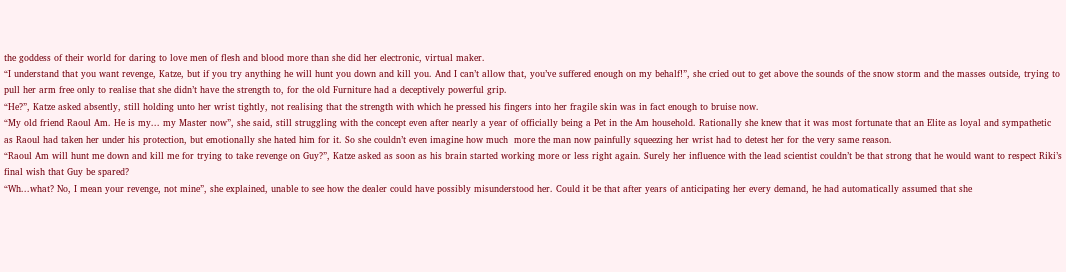the goddess of their world for daring to love men of flesh and blood more than she did her electronic, virtual maker.
“I understand that you want revenge, Katze, but if you try anything he will hunt you down and kill you. And I can’t allow that, you’ve suffered enough on my behalf!”, she cried out to get above the sounds of the snow storm and the masses outside, trying to pull her arm free only to realise that she didn’t have the strength to, for the old Furniture had a deceptively powerful grip.
“He?”, Katze asked absently, still holding unto her wrist tightly, not realising that the strength with which he pressed his fingers into her fragile skin was in fact enough to bruise now.
“My old friend Raoul Am. He is my... my Master now”, she said, still struggling with the concept even after nearly a year of officially being a Pet in the Am household. Rationally she knew that it was most fortunate that an Elite as loyal and sympathetic as Raoul had taken her under his protection, but emotionally she hated him for it. So she couldn’t even imagine how much  more the man now painfully squeezing her wrist had to detest her for the very same reason.
“Raoul Am will hunt me down and kill me for trying to take revenge on Guy?”, Katze asked as soon as his brain started working more or less right again. Surely her influence with the lead scientist couldn’t be that strong that he would want to respect Riki’s final wish that Guy be spared?
“Wh...what? No, I mean your revenge, not mine”, she explained, unable to see how the dealer could have possibly misunderstood her. Could it be that after years of anticipating her every demand, he had automatically assumed that she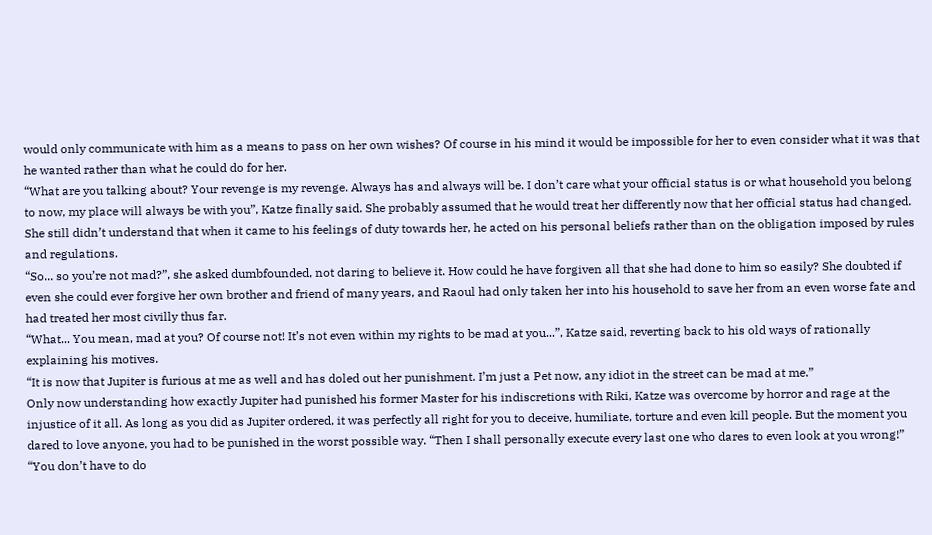would only communicate with him as a means to pass on her own wishes? Of course in his mind it would be impossible for her to even consider what it was that he wanted rather than what he could do for her.
“What are you talking about? Your revenge is my revenge. Always has and always will be. I don’t care what your official status is or what household you belong to now, my place will always be with you”, Katze finally said. She probably assumed that he would treat her differently now that her official status had changed. She still didn’t understand that when it came to his feelings of duty towards her, he acted on his personal beliefs rather than on the obligation imposed by rules and regulations.
“So... so you’re not mad?”, she asked dumbfounded, not daring to believe it. How could he have forgiven all that she had done to him so easily? She doubted if even she could ever forgive her own brother and friend of many years, and Raoul had only taken her into his household to save her from an even worse fate and had treated her most civilly thus far.
“What... You mean, mad at you? Of course not! It’s not even within my rights to be mad at you...”, Katze said, reverting back to his old ways of rationally explaining his motives.
“It is now that Jupiter is furious at me as well and has doled out her punishment. I’m just a Pet now, any idiot in the street can be mad at me.”
Only now understanding how exactly Jupiter had punished his former Master for his indiscretions with Riki, Katze was overcome by horror and rage at the injustice of it all. As long as you did as Jupiter ordered, it was perfectly all right for you to deceive, humiliate, torture and even kill people. But the moment you dared to love anyone, you had to be punished in the worst possible way. “Then I shall personally execute every last one who dares to even look at you wrong!”
“You don’t have to do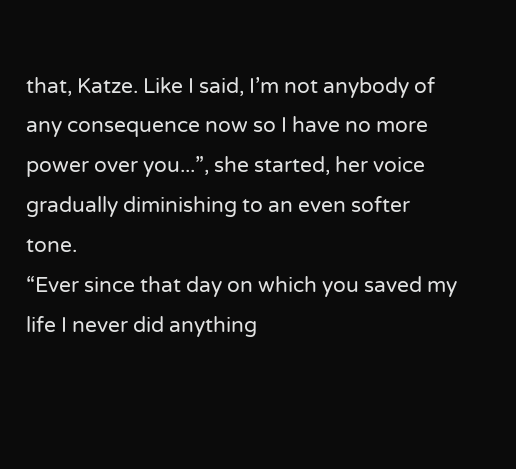that, Katze. Like I said, I’m not anybody of any consequence now so I have no more power over you...”, she started, her voice gradually diminishing to an even softer tone.
“Ever since that day on which you saved my life I never did anything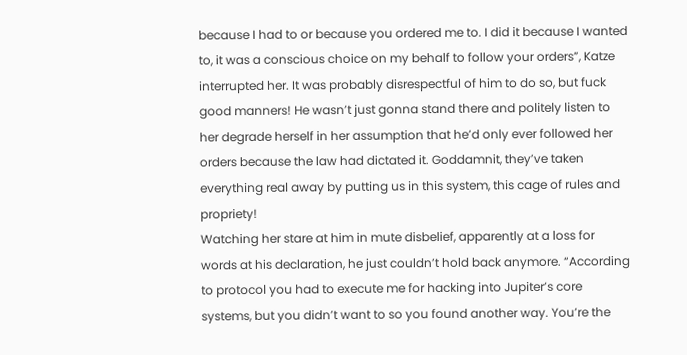because I had to or because you ordered me to. I did it because I wanted to, it was a conscious choice on my behalf to follow your orders”, Katze interrupted her. It was probably disrespectful of him to do so, but fuck good manners! He wasn’t just gonna stand there and politely listen to her degrade herself in her assumption that he’d only ever followed her orders because the law had dictated it. Goddamnit, they’ve taken everything real away by putting us in this system, this cage of rules and propriety!
Watching her stare at him in mute disbelief, apparently at a loss for words at his declaration, he just couldn’t hold back anymore. “According to protocol you had to execute me for hacking into Jupiter’s core systems, but you didn’t want to so you found another way. You’re the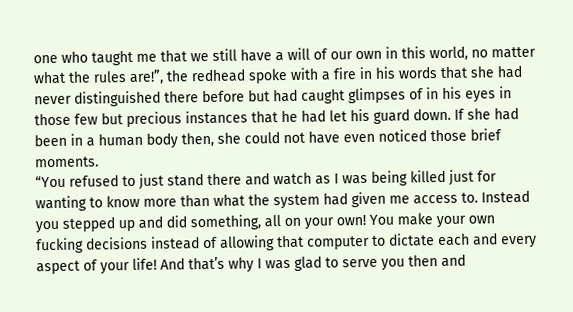one who taught me that we still have a will of our own in this world, no matter what the rules are!”, the redhead spoke with a fire in his words that she had never distinguished there before but had caught glimpses of in his eyes in those few but precious instances that he had let his guard down. If she had been in a human body then, she could not have even noticed those brief moments.
“You refused to just stand there and watch as I was being killed just for wanting to know more than what the system had given me access to. Instead you stepped up and did something, all on your own! You make your own fucking decisions instead of allowing that computer to dictate each and every aspect of your life! And that’s why I was glad to serve you then and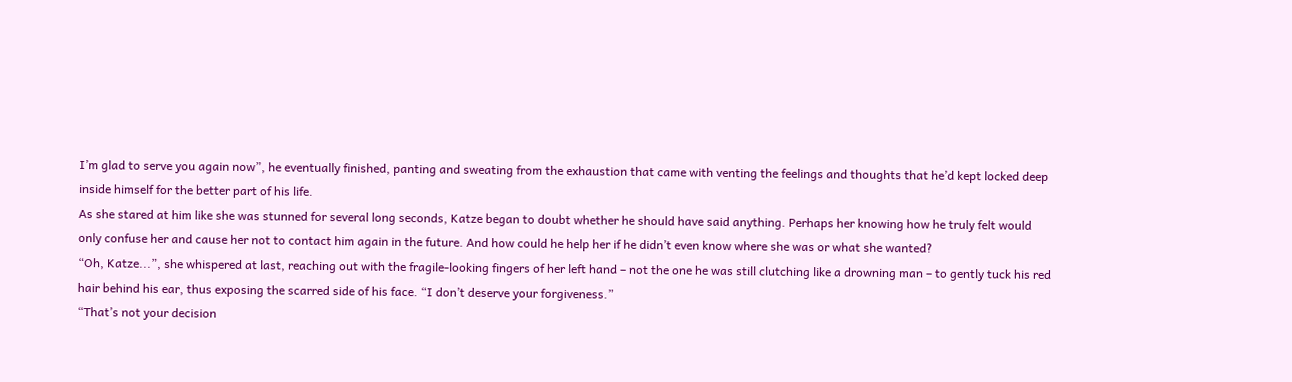I’m glad to serve you again now”, he eventually finished, panting and sweating from the exhaustion that came with venting the feelings and thoughts that he’d kept locked deep inside himself for the better part of his life.
As she stared at him like she was stunned for several long seconds, Katze began to doubt whether he should have said anything. Perhaps her knowing how he truly felt would only confuse her and cause her not to contact him again in the future. And how could he help her if he didn’t even know where she was or what she wanted?
“Oh, Katze...”, she whispered at last, reaching out with the fragile-looking fingers of her left hand – not the one he was still clutching like a drowning man – to gently tuck his red hair behind his ear, thus exposing the scarred side of his face. “I don’t deserve your forgiveness.”
“That’s not your decision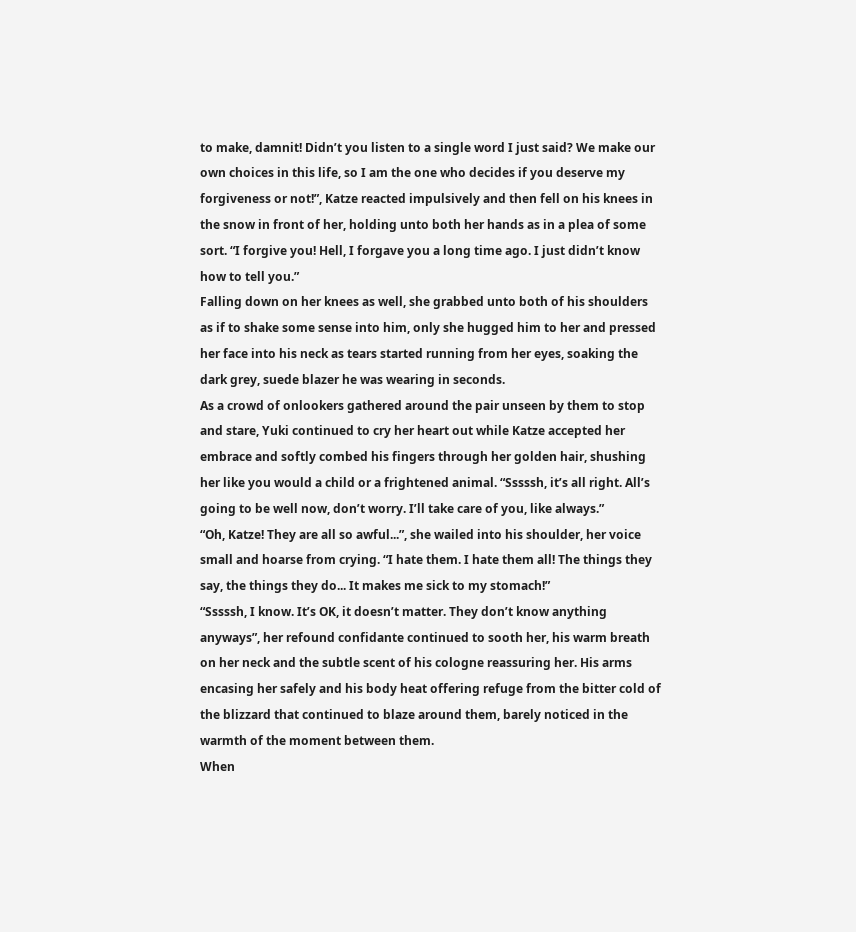to make, damnit! Didn’t you listen to a single word I just said? We make our own choices in this life, so I am the one who decides if you deserve my forgiveness or not!”, Katze reacted impulsively and then fell on his knees in the snow in front of her, holding unto both her hands as in a plea of some sort. “I forgive you! Hell, I forgave you a long time ago. I just didn’t know how to tell you.”
Falling down on her knees as well, she grabbed unto both of his shoulders as if to shake some sense into him, only she hugged him to her and pressed her face into his neck as tears started running from her eyes, soaking the dark grey, suede blazer he was wearing in seconds.
As a crowd of onlookers gathered around the pair unseen by them to stop and stare, Yuki continued to cry her heart out while Katze accepted her embrace and softly combed his fingers through her golden hair, shushing her like you would a child or a frightened animal. “Sssssh, it’s all right. All’s going to be well now, don’t worry. I’ll take care of you, like always.”
“Oh, Katze! They are all so awful...”, she wailed into his shoulder, her voice small and hoarse from crying. “I hate them. I hate them all! The things they say, the things they do... It makes me sick to my stomach!”
“Sssssh, I know. It’s OK, it doesn’t matter. They don’t know anything anyways”, her refound confidante continued to sooth her, his warm breath on her neck and the subtle scent of his cologne reassuring her. His arms encasing her safely and his body heat offering refuge from the bitter cold of the blizzard that continued to blaze around them, barely noticed in the warmth of the moment between them.
When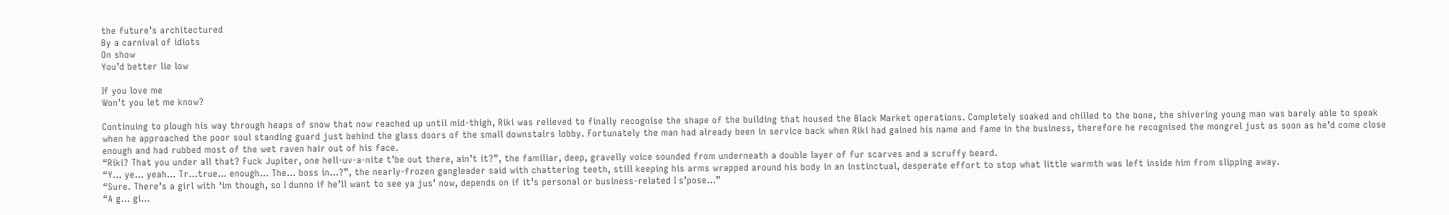the future’s architectured
By a carnival of idiots
On show
You’d better lie low

If you love me
Won’t you let me know?

Continuing to plough his way through heaps of snow that now reached up until mid-thigh, Riki was relieved to finally recognise the shape of the building that housed the Black Market operations. Completely soaked and chilled to the bone, the shivering young man was barely able to speak when he approached the poor soul standing guard just behind the glass doors of the small downstairs lobby. Fortunately the man had already been in service back when Riki had gained his name and fame in the business, therefore he recognised the mongrel just as soon as he’d come close enough and had rubbed most of the wet raven hair out of his face.
“Riki? That you under all that? Fuck Jupiter, one hell-uv-a-nite t’be out there, ain’t it?”, the familiar, deep, gravelly voice sounded from underneath a double layer of fur scarves and a scruffy beard.
“Y... ye... yeah... Tr...true... enough... The... boss in...?”, the nearly-frozen gangleader said with chattering teeth, still keeping his arms wrapped around his body in an instinctual, desperate effort to stop what little warmth was left inside him from slipping away.
“Sure. There’s a girl with ‘im though, so I dunno if he’ll want to see ya jus’ now, depends on if it’s personal or business-related I s’pose...”
“A g... gi...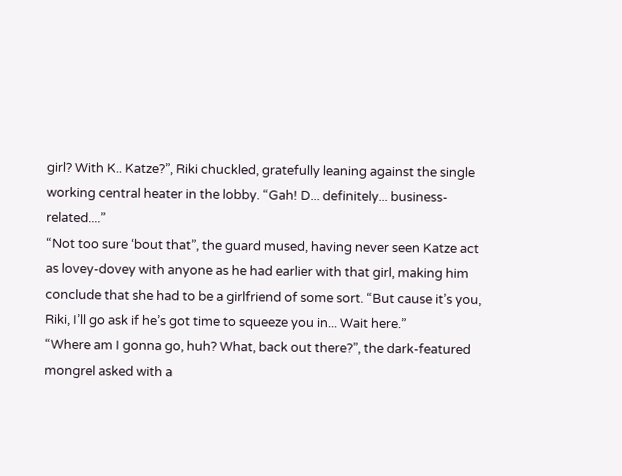girl? With K.. Katze?”, Riki chuckled, gratefully leaning against the single working central heater in the lobby. “Gah! D... definitely... business-related....”
“Not too sure ‘bout that”, the guard mused, having never seen Katze act as lovey-dovey with anyone as he had earlier with that girl, making him conclude that she had to be a girlfriend of some sort. “But cause it’s you, Riki, I’ll go ask if he’s got time to squeeze you in... Wait here.”
“Where am I gonna go, huh? What, back out there?”, the dark-featured mongrel asked with a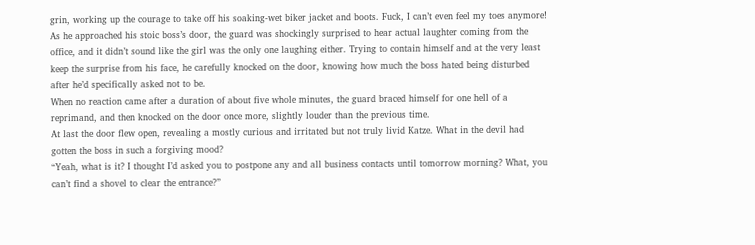grin, working up the courage to take off his soaking-wet biker jacket and boots. Fuck, I can’t even feel my toes anymore!
As he approached his stoic boss’s door, the guard was shockingly surprised to hear actual laughter coming from the office, and it didn’t sound like the girl was the only one laughing either. Trying to contain himself and at the very least keep the surprise from his face, he carefully knocked on the door, knowing how much the boss hated being disturbed after he’d specifically asked not to be.
When no reaction came after a duration of about five whole minutes, the guard braced himself for one hell of a reprimand, and then knocked on the door once more, slightly louder than the previous time.
At last the door flew open, revealing a mostly curious and irritated but not truly livid Katze. What in the devil had gotten the boss in such a forgiving mood?
“Yeah, what is it? I thought I’d asked you to postpone any and all business contacts until tomorrow morning? What, you can’t find a shovel to clear the entrance?”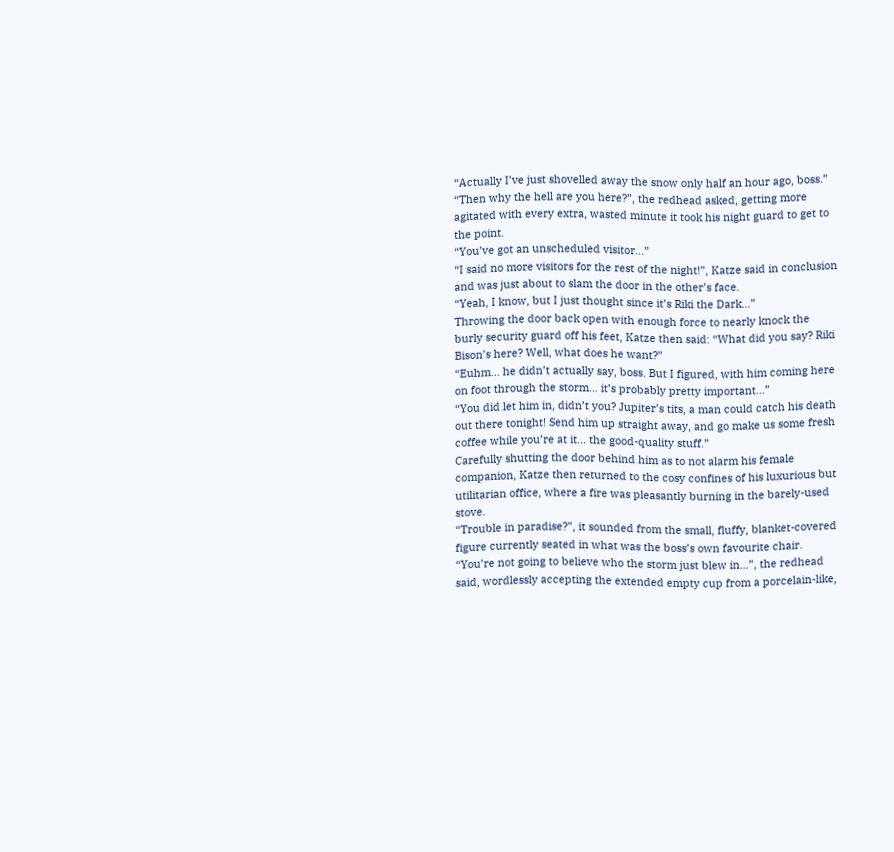“Actually I’ve just shovelled away the snow only half an hour ago, boss.”
“Then why the hell are you here?”, the redhead asked, getting more agitated with every extra, wasted minute it took his night guard to get to the point.
“You’ve got an unscheduled visitor...”
“I said no more visitors for the rest of the night!”, Katze said in conclusion and was just about to slam the door in the other’s face.
“Yeah, I know, but I just thought since it’s Riki the Dark...”
Throwing the door back open with enough force to nearly knock the burly security guard off his feet, Katze then said: “What did you say? Riki Bison’s here? Well, what does he want?”
“Euhm... he didn’t actually say, boss. But I figured, with him coming here on foot through the storm... it’s probably pretty important...”
“You did let him in, didn’t you? Jupiter’s tits, a man could catch his death out there tonight! Send him up straight away, and go make us some fresh coffee while you’re at it... the good-quality stuff.”
Carefully shutting the door behind him as to not alarm his female companion, Katze then returned to the cosy confines of his luxurious but utilitarian office, where a fire was pleasantly burning in the barely-used stove.
“Trouble in paradise?”, it sounded from the small, fluffy, blanket-covered figure currently seated in what was the boss’s own favourite chair.
“You’re not going to believe who the storm just blew in...”, the redhead said, wordlessly accepting the extended empty cup from a porcelain-like,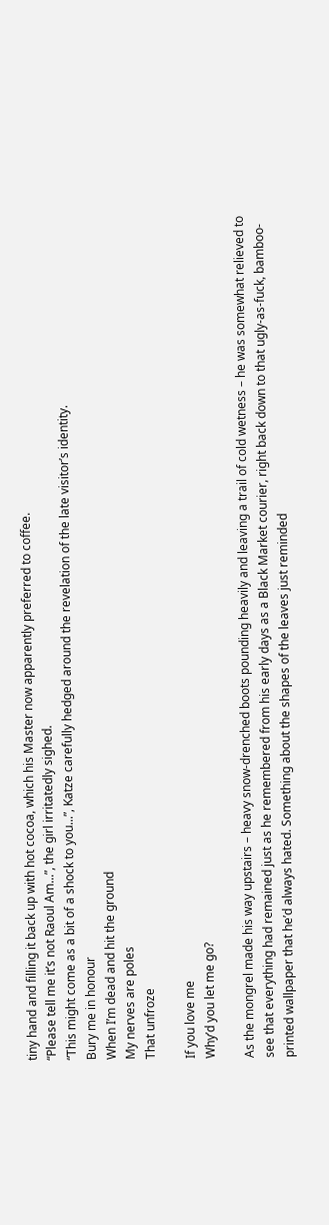tiny hand and filling it back up with hot cocoa, which his Master now apparently preferred to coffee.
“Please tell me it’s not Raoul Am...”, the girl irritatedly sighed.
“This might come as a bit of a shock to you...”, Katze carefully hedged around the revelation of the late visitor’s identity.
Bury me in honour
When I’m dead and hit the ground
My nerves are poles
That unfroze

If you love me
Why’d you let me go?

As the mongrel made his way upstairs – heavy snow-drenched boots pounding heavily and leaving a trail of cold wetness – he was somewhat relieved to see that everything had remained just as he remembered from his early days as a Black Market courier, right back down to that ugly-as-fuck, bamboo-printed wallpaper that he’d always hated. Something about the shapes of the leaves just reminded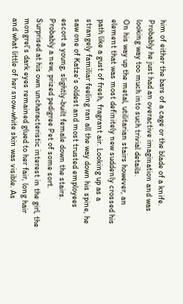him of either the bars of a cage or the blade of a knife. Probably he just had an overactive imagination and was looking way too much into such trivial details.
On his way up the metal, utilitarian stairs however, an element that was most definitely new suddenly crossed his path like a gust of fresh, fragrant air. Looking up as a strangely familiar feeling ran all the way down his spine, he saw one of Katze’s oldest and most trusted employees escort a young, slightly-built female down the stairs.
Probably a new, prized pedigree Pet of some sort.
Surprised at his own uncharacteristic interest in the girl, the mongrel’s dark eyes remained glued to her fair, long hair and what little of her snow-white skin was visible. As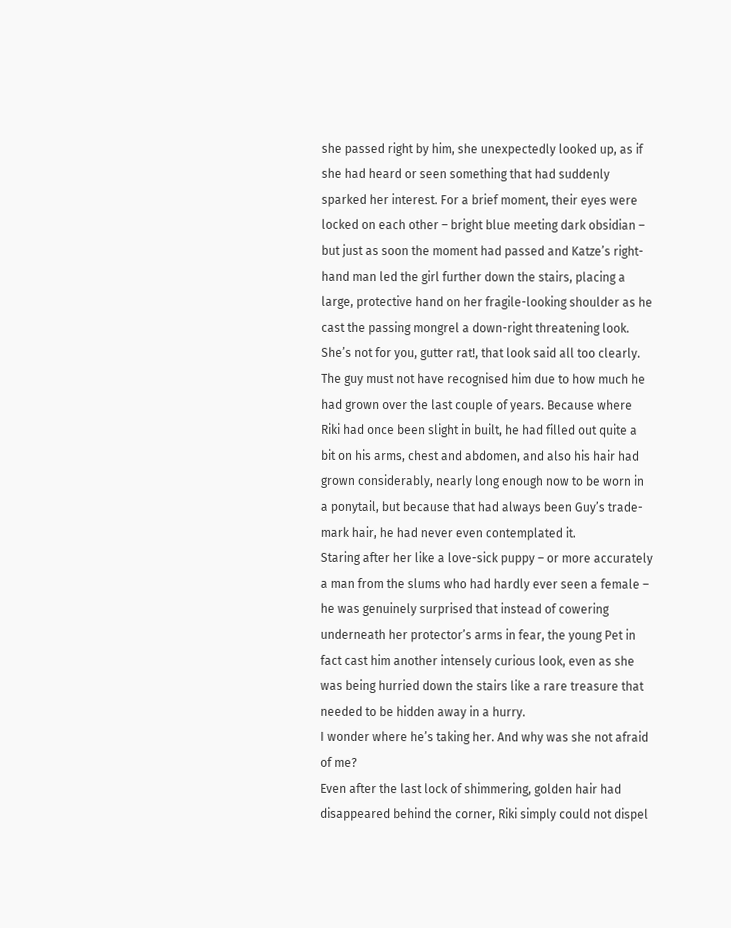she passed right by him, she unexpectedly looked up, as if she had heard or seen something that had suddenly sparked her interest. For a brief moment, their eyes were locked on each other – bright blue meeting dark obsidian – but just as soon the moment had passed and Katze’s right-hand man led the girl further down the stairs, placing a large, protective hand on her fragile-looking shoulder as he cast the passing mongrel a down-right threatening look.
She’s not for you, gutter rat!, that look said all too clearly. The guy must not have recognised him due to how much he had grown over the last couple of years. Because where Riki had once been slight in built, he had filled out quite a bit on his arms, chest and abdomen, and also his hair had grown considerably, nearly long enough now to be worn in a ponytail, but because that had always been Guy’s trade-mark hair, he had never even contemplated it.
Staring after her like a love-sick puppy – or more accurately a man from the slums who had hardly ever seen a female – he was genuinely surprised that instead of cowering underneath her protector’s arms in fear, the young Pet in fact cast him another intensely curious look, even as she was being hurried down the stairs like a rare treasure that needed to be hidden away in a hurry.
I wonder where he’s taking her. And why was she not afraid of me?
Even after the last lock of shimmering, golden hair had disappeared behind the corner, Riki simply could not dispel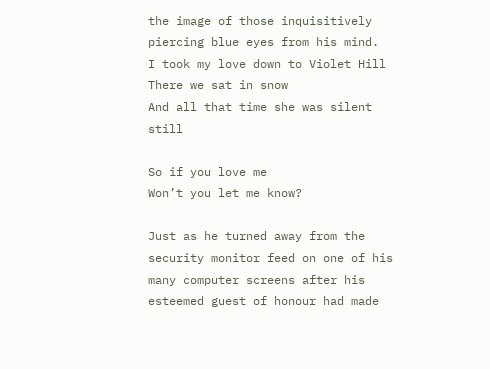the image of those inquisitively piercing blue eyes from his mind.
I took my love down to Violet Hill
There we sat in snow
And all that time she was silent still

So if you love me
Won’t you let me know?

Just as he turned away from the security monitor feed on one of his many computer screens after his esteemed guest of honour had made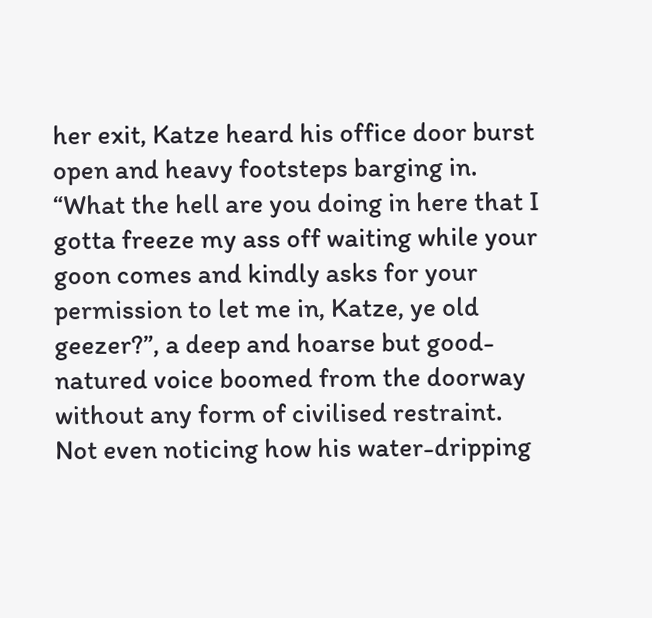her exit, Katze heard his office door burst open and heavy footsteps barging in.
“What the hell are you doing in here that I gotta freeze my ass off waiting while your goon comes and kindly asks for your permission to let me in, Katze, ye old geezer?”, a deep and hoarse but good-natured voice boomed from the doorway without any form of civilised restraint.
Not even noticing how his water-dripping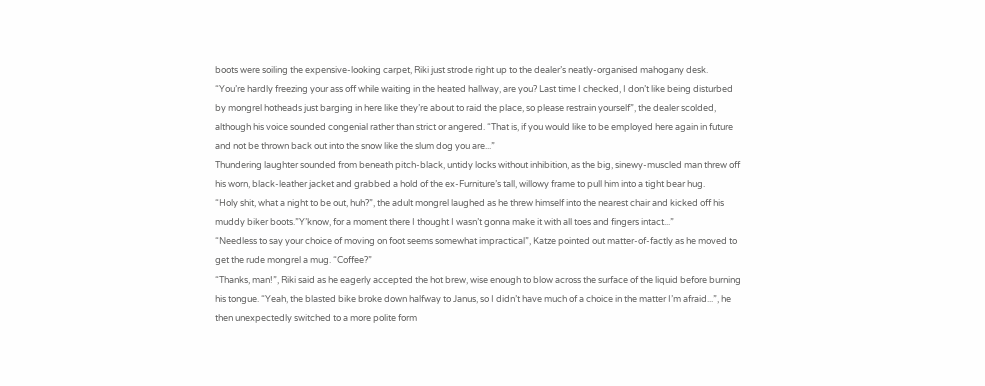boots were soiling the expensive-looking carpet, Riki just strode right up to the dealer’s neatly-organised mahogany desk.
“You’re hardly freezing your ass off while waiting in the heated hallway, are you? Last time I checked, I don’t like being disturbed by mongrel hotheads just barging in here like they’re about to raid the place, so please restrain yourself”, the dealer scolded, although his voice sounded congenial rather than strict or angered. “That is, if you would like to be employed here again in future and not be thrown back out into the snow like the slum dog you are...”
Thundering laughter sounded from beneath pitch-black, untidy locks without inhibition, as the big, sinewy-muscled man threw off his worn, black-leather jacket and grabbed a hold of the ex-Furniture’s tall, willowy frame to pull him into a tight bear hug.
“Holy shit, what a night to be out, huh?”, the adult mongrel laughed as he threw himself into the nearest chair and kicked off his muddy biker boots.”Y’know, for a moment there I thought I wasn’t gonna make it with all toes and fingers intact...”
“Needless to say your choice of moving on foot seems somewhat impractical”, Katze pointed out matter-of-factly as he moved to get the rude mongrel a mug. “Coffee?”
“Thanks, man!”, Riki said as he eagerly accepted the hot brew, wise enough to blow across the surface of the liquid before burning his tongue. “Yeah, the blasted bike broke down halfway to Janus, so I didn’t have much of a choice in the matter I’m afraid...”, he then unexpectedly switched to a more polite form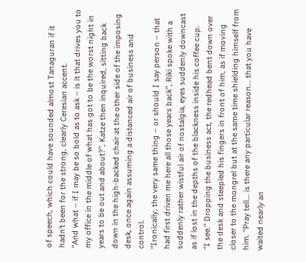of speech, which could have sounded almost Tanaguran if it hadn’t been for the strong, clearly Ceresian accent.
“And what – if I may be so bold as to ask – is it that drives you to my office in the middle of what has got to be the worst night in years to be out and about?”, Katze then inquired, sitting back down in the high-backed chair at the other side of the imposing desk, once again assuming a distanced air of business and control.
“Ironically, the very same thing – or should I say person – that had first driven me here all those years back”, Riki spoke with a suddenly rather wistful air of nostalgia, eyes suddenly downcast as if lost in the depths of the blackness inside his coffee cup.
“I see.” Dropping the business act, the redhead bent down over the desk and steepled his fingers in front of him, as if moving closer to the mongrel but at the same time shielding himself from him. “Pray tell... is there any particular reason... that you have waited nearly an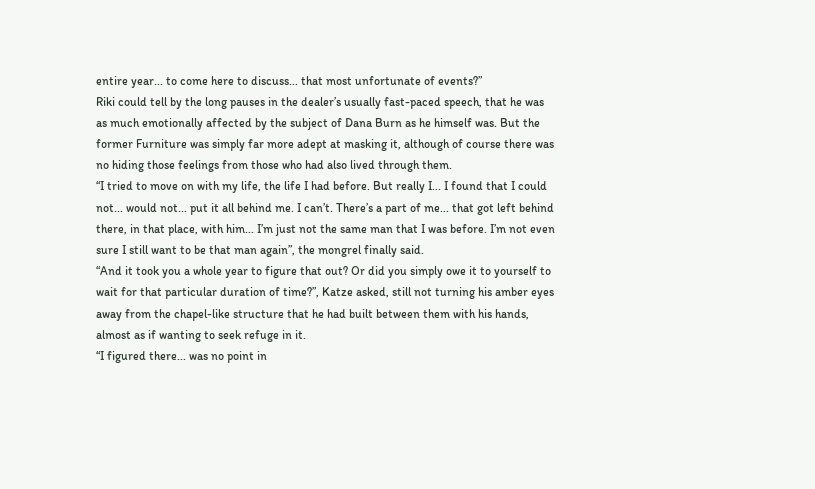entire year... to come here to discuss... that most unfortunate of events?”
Riki could tell by the long pauses in the dealer’s usually fast-paced speech, that he was as much emotionally affected by the subject of Dana Burn as he himself was. But the former Furniture was simply far more adept at masking it, although of course there was no hiding those feelings from those who had also lived through them.
“I tried to move on with my life, the life I had before. But really I... I found that I could not... would not... put it all behind me. I can’t. There’s a part of me... that got left behind there, in that place, with him... I’m just not the same man that I was before. I’m not even sure I still want to be that man again”, the mongrel finally said.
“And it took you a whole year to figure that out? Or did you simply owe it to yourself to wait for that particular duration of time?”, Katze asked, still not turning his amber eyes away from the chapel-like structure that he had built between them with his hands, almost as if wanting to seek refuge in it.
“I figured there... was no point in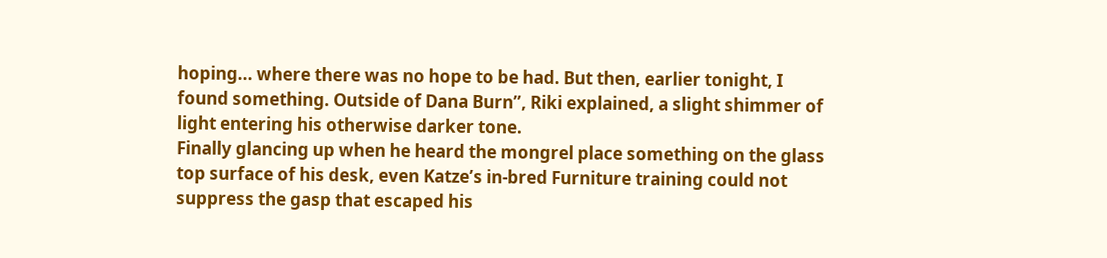hoping... where there was no hope to be had. But then, earlier tonight, I found something. Outside of Dana Burn”, Riki explained, a slight shimmer of light entering his otherwise darker tone.
Finally glancing up when he heard the mongrel place something on the glass top surface of his desk, even Katze’s in-bred Furniture training could not suppress the gasp that escaped his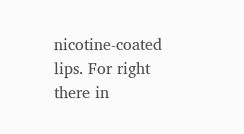nicotine-coated lips. For right there in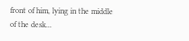front of him, lying in the middle of the desk...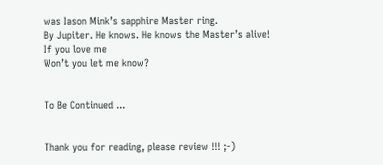was Iason Mink’s sapphire Master ring.
By Jupiter. He knows. He knows the Master’s alive!
If you love me
Won’t you let me know?


To Be Continued ...


Thank you for reading, please review !!! ;-)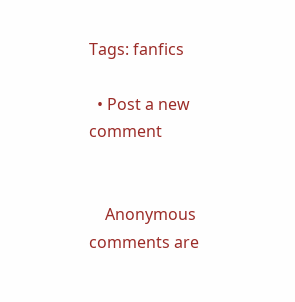Tags: fanfics

  • Post a new comment


    Anonymous comments are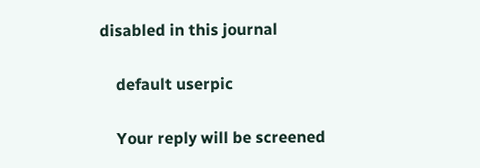disabled in this journal

    default userpic

    Your reply will be screened